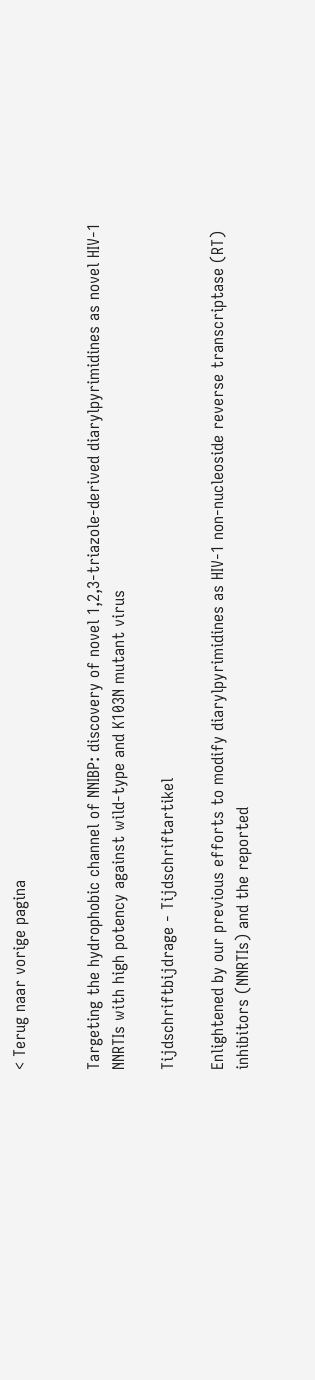< Terug naar vorige pagina


Targeting the hydrophobic channel of NNIBP: discovery of novel 1,2,3-triazole-derived diarylpyrimidines as novel HIV-1 NNRTIs with high potency against wild-type and K103N mutant virus

Tijdschriftbijdrage - Tijdschriftartikel

Enlightened by our previous efforts to modify diarylpyrimidines as HIV-1 non-nucleoside reverse transcriptase (RT) inhibitors (NNRTIs) and the reported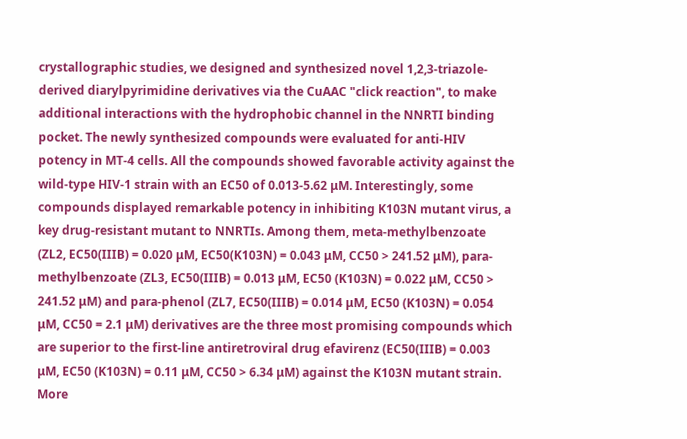crystallographic studies, we designed and synthesized novel 1,2,3-triazole-derived diarylpyrimidine derivatives via the CuAAC "click reaction", to make additional interactions with the hydrophobic channel in the NNRTI binding pocket. The newly synthesized compounds were evaluated for anti-HIV potency in MT-4 cells. All the compounds showed favorable activity against the wild-type HIV-1 strain with an EC50 of 0.013-5.62 μM. Interestingly, some compounds displayed remarkable potency in inhibiting K103N mutant virus, a key drug-resistant mutant to NNRTIs. Among them, meta-methylbenzoate (ZL2, EC50(IIIB) = 0.020 μM, EC50(K103N) = 0.043 μM, CC50 > 241.52 μM), para-methylbenzoate (ZL3, EC50(IIIB) = 0.013 μM, EC50 (K103N) = 0.022 μM, CC50 > 241.52 μM) and para-phenol (ZL7, EC50(IIIB) = 0.014 μM, EC50 (K103N) = 0.054 μM, CC50 = 2.1 μM) derivatives are the three most promising compounds which are superior to the first-line antiretroviral drug efavirenz (EC50(IIIB) = 0.003 μM, EC50 (K103N) = 0.11 μM, CC50 > 6.34 μM) against the K103N mutant strain. More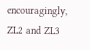encouragingly, ZL2 and ZL3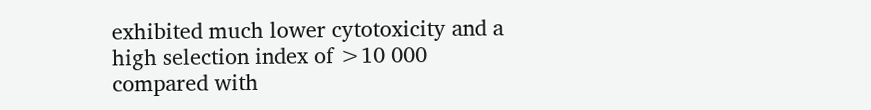exhibited much lower cytotoxicity and a high selection index of >10 000 compared with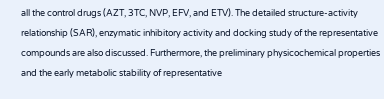all the control drugs (AZT, 3TC, NVP, EFV, and ETV). The detailed structure-activity relationship (SAR), enzymatic inhibitory activity and docking study of the representative compounds are also discussed. Furthermore, the preliminary physicochemical properties and the early metabolic stability of representative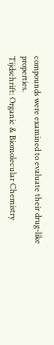compounds were examined to evaluate their drug-like properties.
Tijdschrift: Organic & Biomolecular Chemistry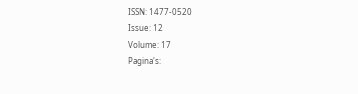ISSN: 1477-0520
Issue: 12
Volume: 17
Pagina's: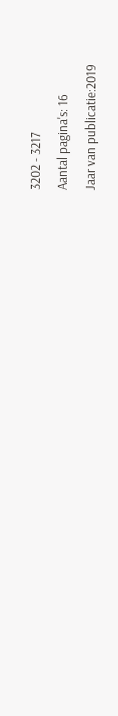3202 - 3217
Aantal pagina's: 16
Jaar van publicatie:2019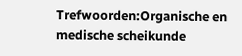Trefwoorden:Organische en medische scheikunde